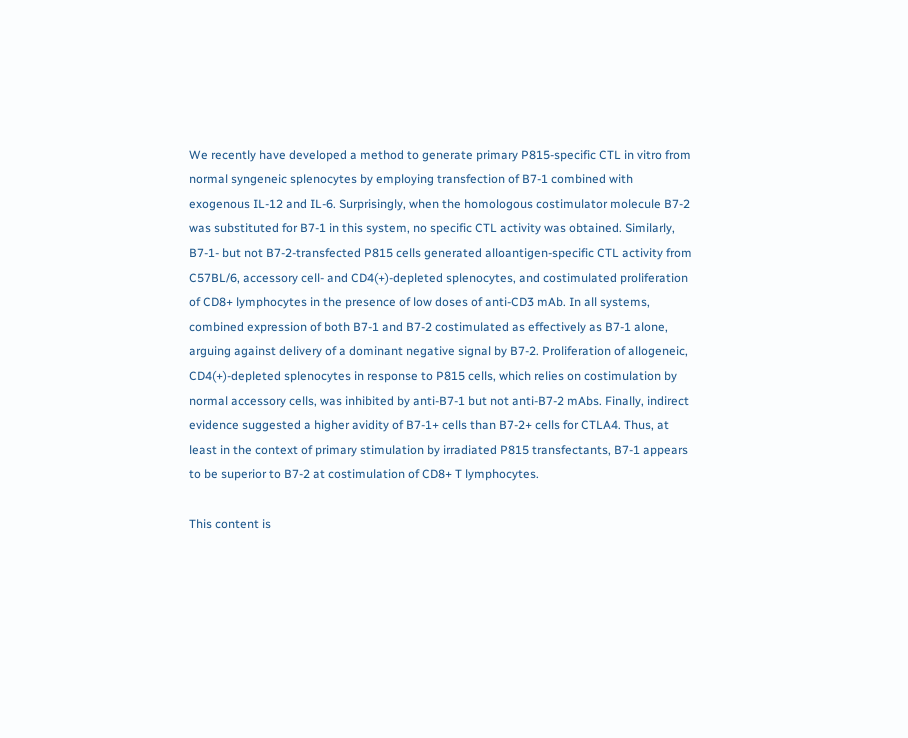We recently have developed a method to generate primary P815-specific CTL in vitro from normal syngeneic splenocytes by employing transfection of B7-1 combined with exogenous IL-12 and IL-6. Surprisingly, when the homologous costimulator molecule B7-2 was substituted for B7-1 in this system, no specific CTL activity was obtained. Similarly, B7-1- but not B7-2-transfected P815 cells generated alloantigen-specific CTL activity from C57BL/6, accessory cell- and CD4(+)-depleted splenocytes, and costimulated proliferation of CD8+ lymphocytes in the presence of low doses of anti-CD3 mAb. In all systems, combined expression of both B7-1 and B7-2 costimulated as effectively as B7-1 alone, arguing against delivery of a dominant negative signal by B7-2. Proliferation of allogeneic, CD4(+)-depleted splenocytes in response to P815 cells, which relies on costimulation by normal accessory cells, was inhibited by anti-B7-1 but not anti-B7-2 mAbs. Finally, indirect evidence suggested a higher avidity of B7-1+ cells than B7-2+ cells for CTLA4. Thus, at least in the context of primary stimulation by irradiated P815 transfectants, B7-1 appears to be superior to B7-2 at costimulation of CD8+ T lymphocytes.

This content is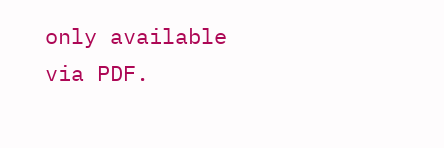only available via PDF.